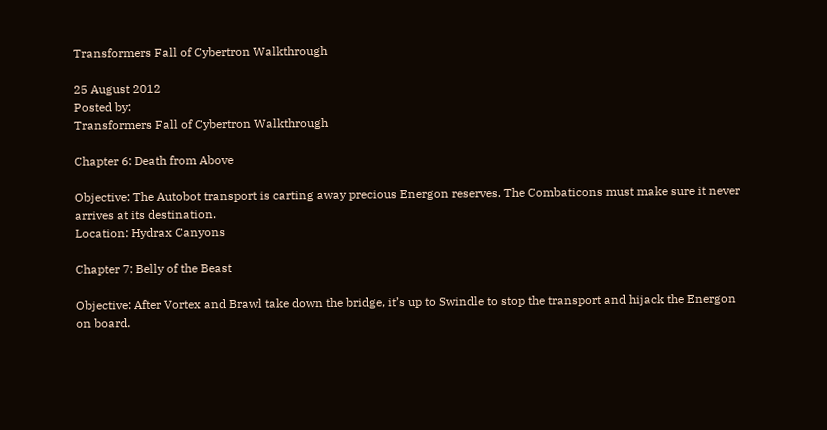Transformers Fall of Cybertron Walkthrough

25 August 2012
Posted by:
Transformers Fall of Cybertron Walkthrough

Chapter 6: Death from Above

Objective: The Autobot transport is carting away precious Energon reserves. The Combaticons must make sure it never arrives at its destination.
Location: Hydrax Canyons

Chapter 7: Belly of the Beast

Objective: After Vortex and Brawl take down the bridge, it’s up to Swindle to stop the transport and hijack the Energon on board.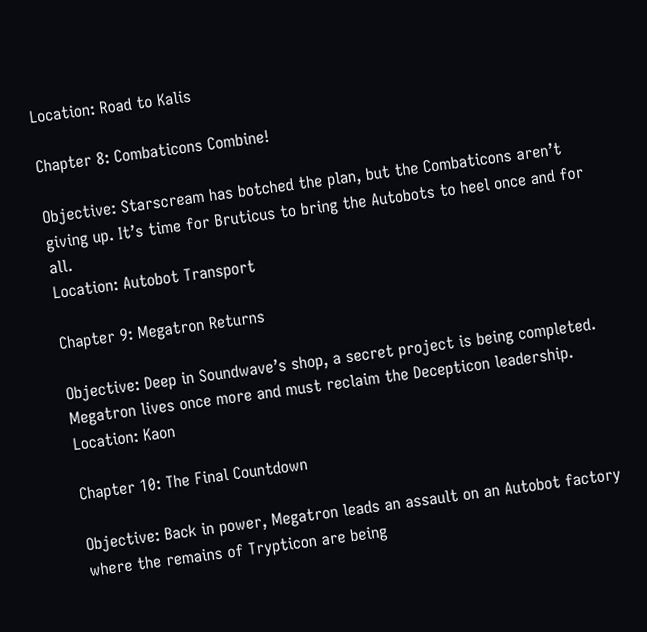Location: Road to Kalis

Chapter 8: Combaticons Combine!

Objective: Starscream has botched the plan, but the Combaticons aren’t giving up. It’s time for Bruticus to bring the Autobots to heel once and for all.
Location: Autobot Transport

Chapter 9: Megatron Returns

Objective: Deep in Soundwave’s shop, a secret project is being completed. Megatron lives once more and must reclaim the Decepticon leadership.
Location: Kaon

Chapter 10: The Final Countdown

Objective: Back in power, Megatron leads an assault on an Autobot factory where the remains of Trypticon are being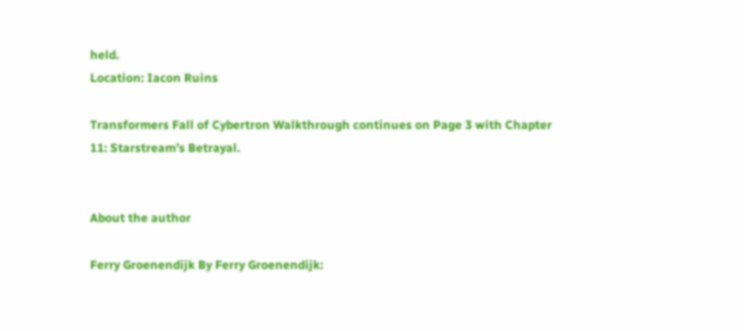held.
Location: Iacon Ruins

Transformers Fall of Cybertron Walkthrough continues on Page 3 with Chapter 11: Starstream’s Betrayal.


About the author

Ferry Groenendijk By Ferry Groenendijk: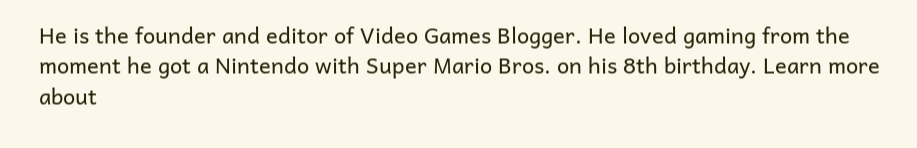He is the founder and editor of Video Games Blogger. He loved gaming from the moment he got a Nintendo with Super Mario Bros. on his 8th birthday. Learn more about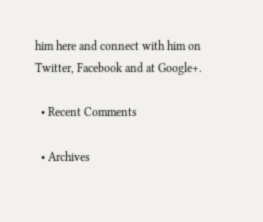him here and connect with him on Twitter, Facebook and at Google+.

  • Recent Comments

  • Archives